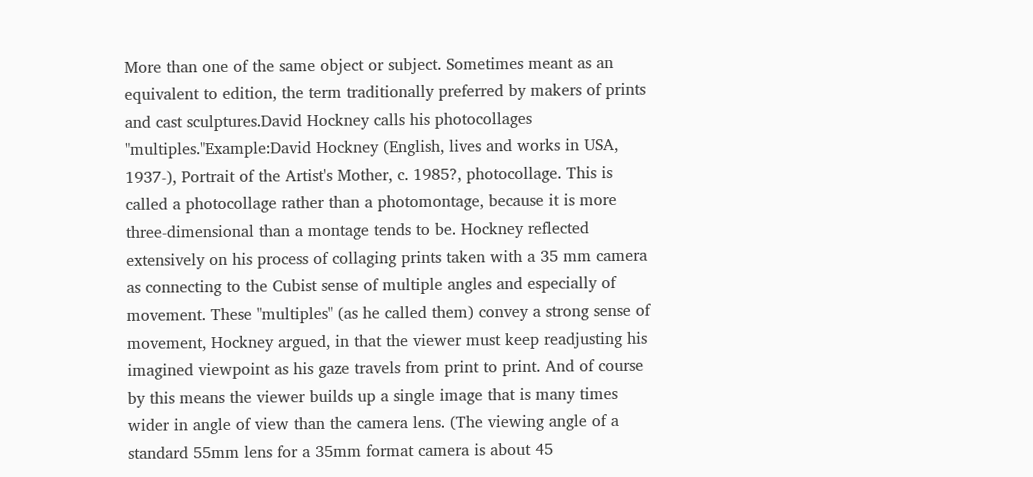More than one of the same object or subject. Sometimes meant as an equivalent to edition, the term traditionally preferred by makers of prints and cast sculptures.David Hockney calls his photocollages "multiples."Example:David Hockney (English, lives and works in USA, 1937-), Portrait of the Artist's Mother, c. 1985?, photocollage. This is called a photocollage rather than a photomontage, because it is more three-dimensional than a montage tends to be. Hockney reflected extensively on his process of collaging prints taken with a 35 mm camera as connecting to the Cubist sense of multiple angles and especially of movement. These "multiples" (as he called them) convey a strong sense of movement, Hockney argued, in that the viewer must keep readjusting his imagined viewpoint as his gaze travels from print to print. And of course by this means the viewer builds up a single image that is many times wider in angle of view than the camera lens. (The viewing angle of a standard 55mm lens for a 35mm format camera is about 45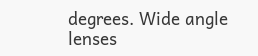degrees. Wide angle lenses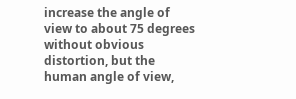increase the angle of view to about 75 degrees without obvious distortion, but the human angle of view,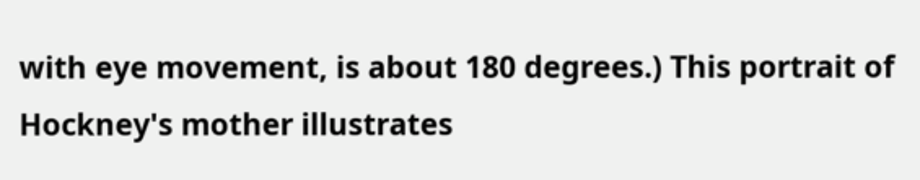with eye movement, is about 180 degrees.) This portrait of Hockney's mother illustrates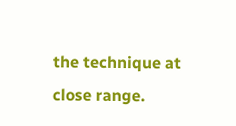the technique at close range.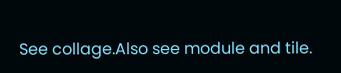See collage.Also see module and tile.